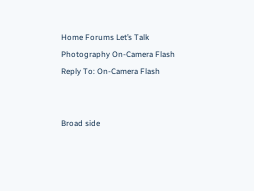Home Forums Let’s Talk Photography On-Camera Flash Reply To: On-Camera Flash


Broad side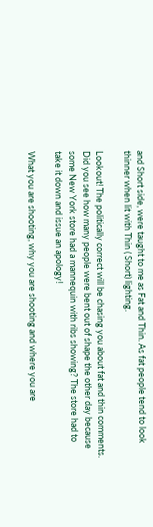and Short side, were taught to me as Fat and Thin. As fat people tend to look thinner when lit with Thin ( Short) lighting.

Lookout! The politically correct will be chasing you about fat and thin comments. Did you see how many people were bent out of shape the other day because some New York store had a mannequin with ribs showing? The store had to take it down and issue an apology!

What you are shooting, why you are shooting and where you are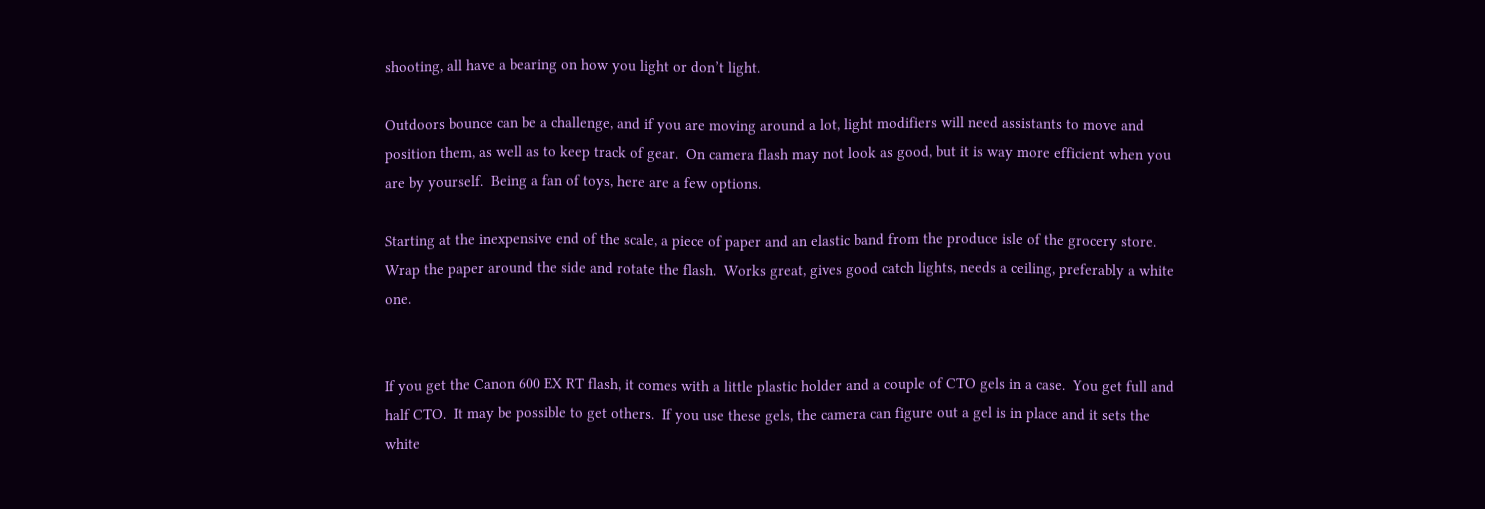shooting, all have a bearing on how you light or don’t light.

Outdoors bounce can be a challenge, and if you are moving around a lot, light modifiers will need assistants to move and position them, as well as to keep track of gear.  On camera flash may not look as good, but it is way more efficient when you are by yourself.  Being a fan of toys, here are a few options.

Starting at the inexpensive end of the scale, a piece of paper and an elastic band from the produce isle of the grocery store.  Wrap the paper around the side and rotate the flash.  Works great, gives good catch lights, needs a ceiling, preferably a white one.


If you get the Canon 600 EX RT flash, it comes with a little plastic holder and a couple of CTO gels in a case.  You get full and half CTO.  It may be possible to get others.  If you use these gels, the camera can figure out a gel is in place and it sets the white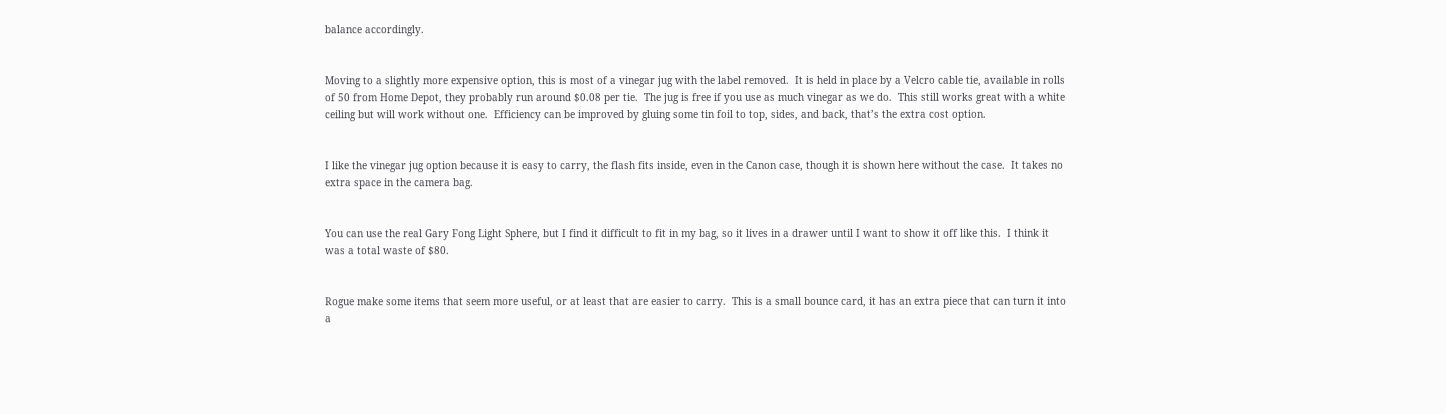balance accordingly.


Moving to a slightly more expensive option, this is most of a vinegar jug with the label removed.  It is held in place by a Velcro cable tie, available in rolls of 50 from Home Depot, they probably run around $0.08 per tie.  The jug is free if you use as much vinegar as we do.  This still works great with a white ceiling but will work without one.  Efficiency can be improved by gluing some tin foil to top, sides, and back, that’s the extra cost option.


I like the vinegar jug option because it is easy to carry, the flash fits inside, even in the Canon case, though it is shown here without the case.  It takes no extra space in the camera bag.


You can use the real Gary Fong Light Sphere, but I find it difficult to fit in my bag, so it lives in a drawer until I want to show it off like this.  I think it was a total waste of $80.


Rogue make some items that seem more useful, or at least that are easier to carry.  This is a small bounce card, it has an extra piece that can turn it into a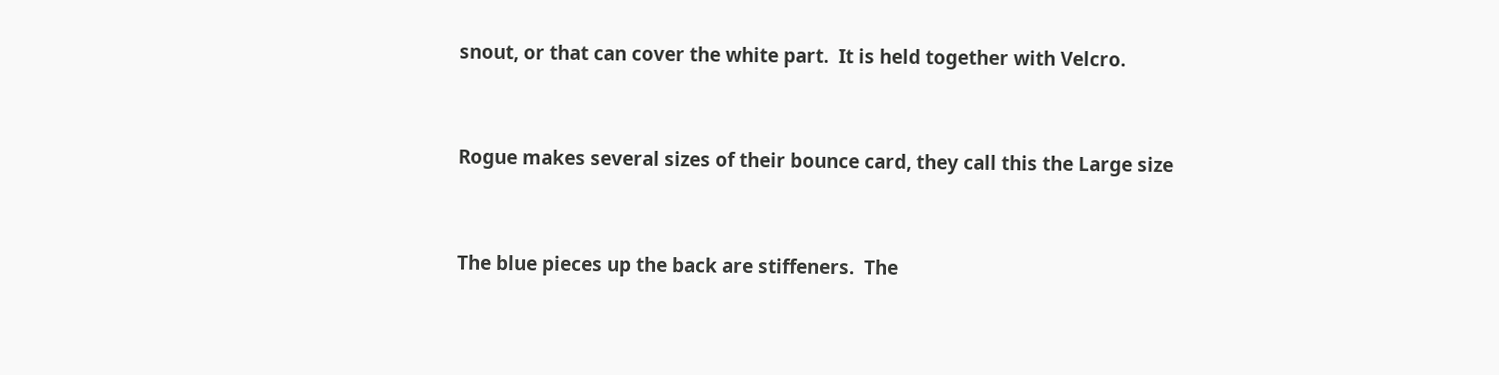snout, or that can cover the white part.  It is held together with Velcro.


Rogue makes several sizes of their bounce card, they call this the Large size


The blue pieces up the back are stiffeners.  The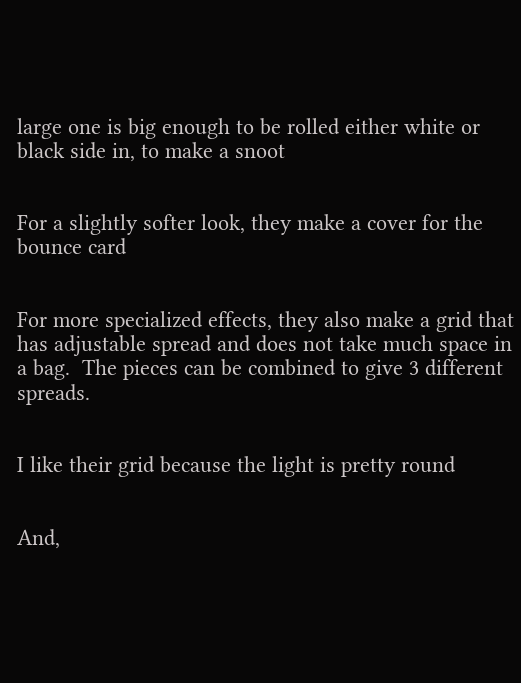large one is big enough to be rolled either white or black side in, to make a snoot


For a slightly softer look, they make a cover for the bounce card


For more specialized effects, they also make a grid that has adjustable spread and does not take much space in a bag.  The pieces can be combined to give 3 different spreads.


I like their grid because the light is pretty round


And,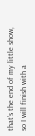that’s the end of my little show, so I will finish with a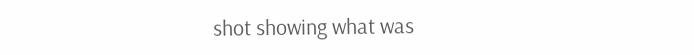shot showing what was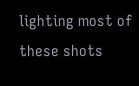lighting most of these shots